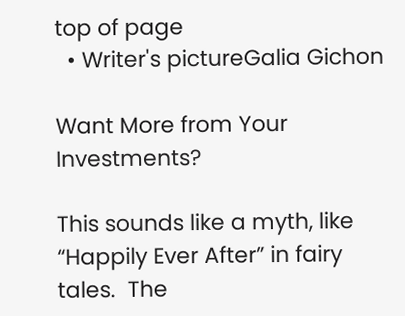top of page
  • Writer's pictureGalia Gichon

Want More from Your Investments?

This sounds like a myth, like “Happily Ever After” in fairy tales.  The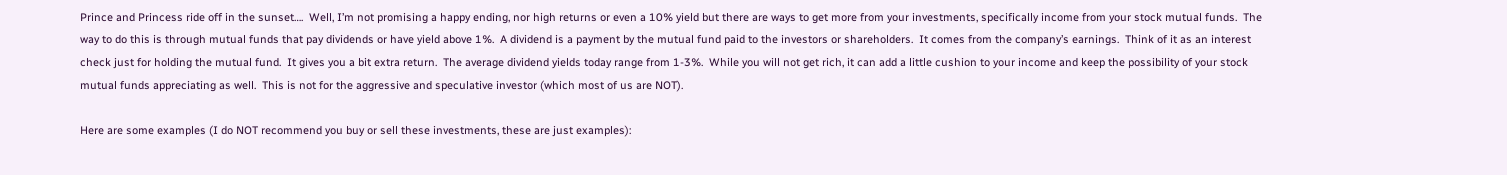Prince and Princess ride off in the sunset….  Well, I’m not promising a happy ending, nor high returns or even a 10% yield but there are ways to get more from your investments, specifically income from your stock mutual funds.  The way to do this is through mutual funds that pay dividends or have yield above 1%.  A dividend is a payment by the mutual fund paid to the investors or shareholders.  It comes from the company’s earnings.  Think of it as an interest check just for holding the mutual fund.  It gives you a bit extra return.  The average dividend yields today range from 1-3%.  While you will not get rich, it can add a little cushion to your income and keep the possibility of your stock mutual funds appreciating as well.  This is not for the aggressive and speculative investor (which most of us are NOT).

Here are some examples (I do NOT recommend you buy or sell these investments, these are just examples):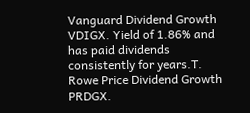Vanguard Dividend Growth VDIGX. Yield of 1.86% and has paid dividends consistently for years.T. Rowe Price Dividend Growth PRDGX.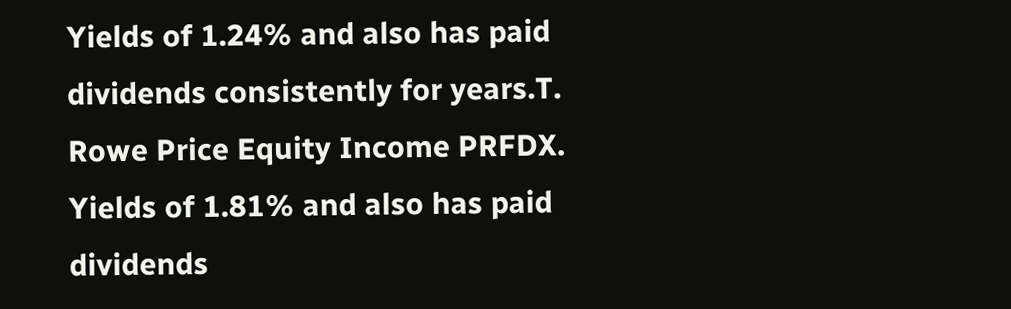Yields of 1.24% and also has paid dividends consistently for years.T. Rowe Price Equity Income PRFDX. Yields of 1.81% and also has paid dividends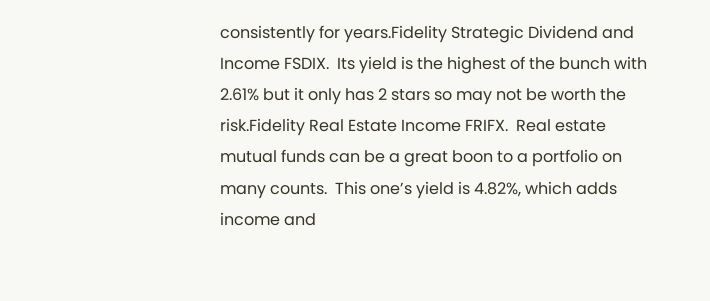consistently for years.Fidelity Strategic Dividend and Income FSDIX.  Its yield is the highest of the bunch with 2.61% but it only has 2 stars so may not be worth the risk.Fidelity Real Estate Income FRIFX.  Real estate mutual funds can be a great boon to a portfolio on many counts.  This one’s yield is 4.82%, which adds income and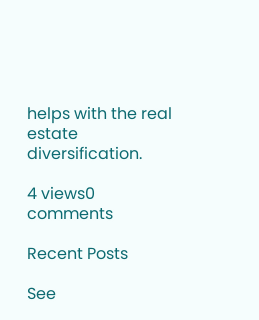helps with the real estate diversification.

4 views0 comments

Recent Posts

See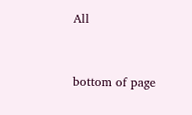All


bottom of page